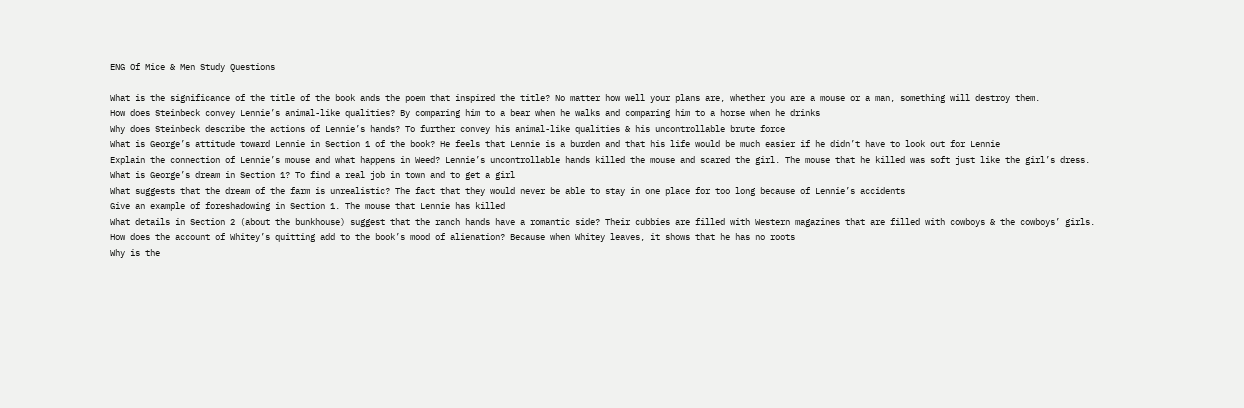ENG Of Mice & Men Study Questions

What is the significance of the title of the book ands the poem that inspired the title? No matter how well your plans are, whether you are a mouse or a man, something will destroy them.
How does Steinbeck convey Lennie’s animal-like qualities? By comparing him to a bear when he walks and comparing him to a horse when he drinks
Why does Steinbeck describe the actions of Lennie’s hands? To further convey his animal-like qualities & his uncontrollable brute force
What is George’s attitude toward Lennie in Section 1 of the book? He feels that Lennie is a burden and that his life would be much easier if he didn’t have to look out for Lennie
Explain the connection of Lennie’s mouse and what happens in Weed? Lennie’s uncontrollable hands killed the mouse and scared the girl. The mouse that he killed was soft just like the girl’s dress.
What is George’s dream in Section 1? To find a real job in town and to get a girl
What suggests that the dream of the farm is unrealistic? The fact that they would never be able to stay in one place for too long because of Lennie’s accidents
Give an example of foreshadowing in Section 1. The mouse that Lennie has killed
What details in Section 2 (about the bunkhouse) suggest that the ranch hands have a romantic side? Their cubbies are filled with Western magazines that are filled with cowboys & the cowboys’ girls.
How does the account of Whitey’s quitting add to the book’s mood of alienation? Because when Whitey leaves, it shows that he has no roots
Why is the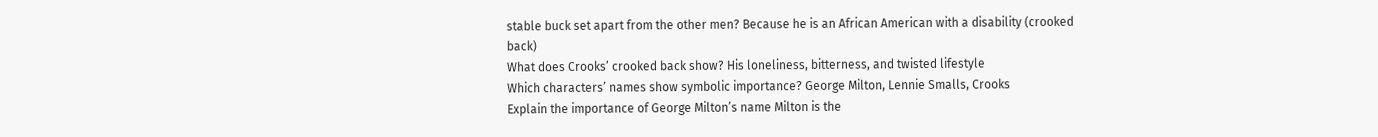stable buck set apart from the other men? Because he is an African American with a disability (crooked back)
What does Crooks’ crooked back show? His loneliness, bitterness, and twisted lifestyle
Which characters’ names show symbolic importance? George Milton, Lennie Smalls, Crooks
Explain the importance of George Milton’s name Milton is the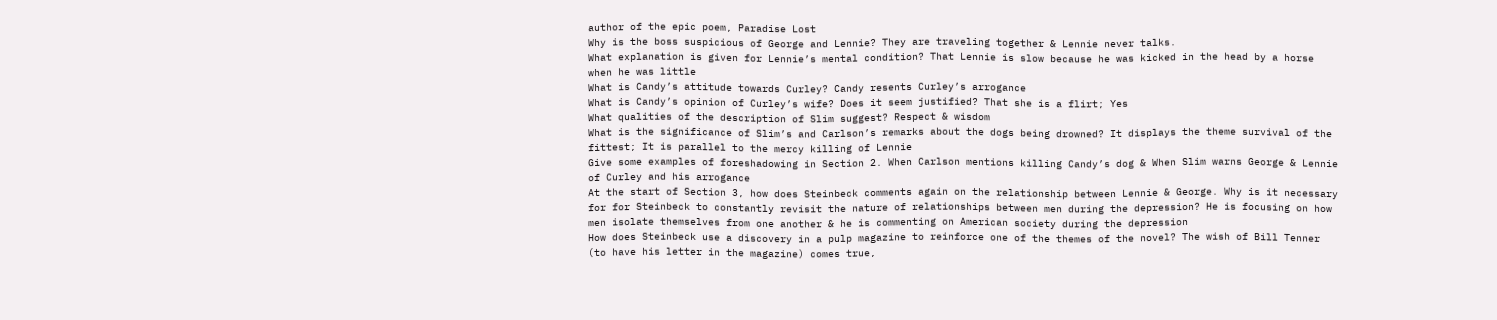author of the epic poem, Paradise Lost
Why is the boss suspicious of George and Lennie? They are traveling together & Lennie never talks.
What explanation is given for Lennie’s mental condition? That Lennie is slow because he was kicked in the head by a horse when he was little
What is Candy’s attitude towards Curley? Candy resents Curley’s arrogance
What is Candy’s opinion of Curley’s wife? Does it seem justified? That she is a flirt; Yes
What qualities of the description of Slim suggest? Respect & wisdom
What is the significance of Slim’s and Carlson’s remarks about the dogs being drowned? It displays the theme survival of the fittest; It is parallel to the mercy killing of Lennie
Give some examples of foreshadowing in Section 2. When Carlson mentions killing Candy’s dog & When Slim warns George & Lennie of Curley and his arrogance
At the start of Section 3, how does Steinbeck comments again on the relationship between Lennie & George. Why is it necessary for for Steinbeck to constantly revisit the nature of relationships between men during the depression? He is focusing on how men isolate themselves from one another & he is commenting on American society during the depression
How does Steinbeck use a discovery in a pulp magazine to reinforce one of the themes of the novel? The wish of Bill Tenner (to have his letter in the magazine) comes true,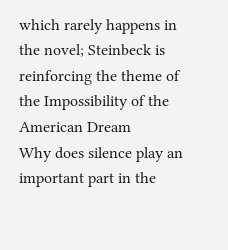which rarely happens in the novel; Steinbeck is reinforcing the theme of the Impossibility of the American Dream
Why does silence play an important part in the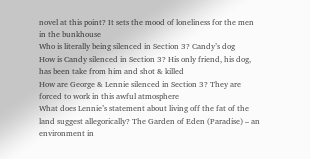novel at this point? It sets the mood of loneliness for the men in the bunkhouse
Who is literally being silenced in Section 3? Candy’s dog
How is Candy silenced in Section 3? His only friend, his dog, has been take from him and shot & killed
How are George & Lennie silenced in Section 3? They are forced to work in this awful atmosphere
What does Lennie’s statement about living off the fat of the land suggest allegorically? The Garden of Eden (Paradise) – an environment in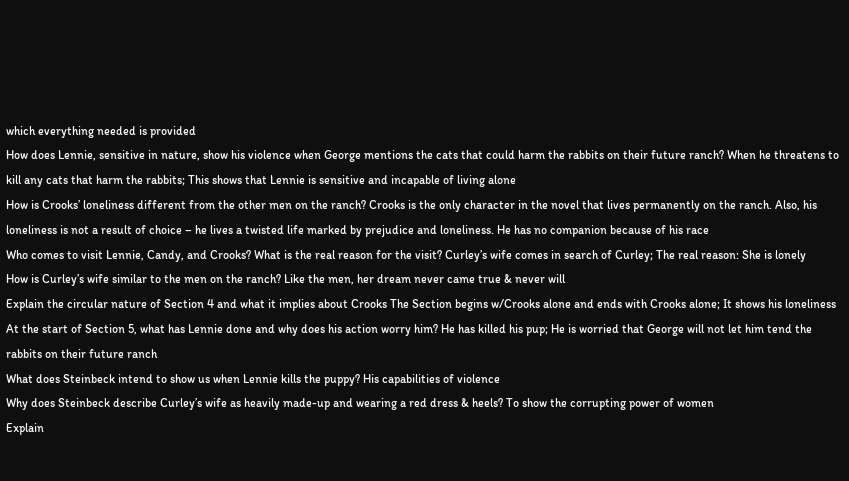which everything needed is provided
How does Lennie, sensitive in nature, show his violence when George mentions the cats that could harm the rabbits on their future ranch? When he threatens to kill any cats that harm the rabbits; This shows that Lennie is sensitive and incapable of living alone
How is Crooks’ loneliness different from the other men on the ranch? Crooks is the only character in the novel that lives permanently on the ranch. Also, his loneliness is not a result of choice – he lives a twisted life marked by prejudice and loneliness. He has no companion because of his race
Who comes to visit Lennie, Candy, and Crooks? What is the real reason for the visit? Curley’s wife comes in search of Curley; The real reason: She is lonely
How is Curley’s wife similar to the men on the ranch? Like the men, her dream never came true & never will
Explain the circular nature of Section 4 and what it implies about Crooks The Section begins w/Crooks alone and ends with Crooks alone; It shows his loneliness
At the start of Section 5, what has Lennie done and why does his action worry him? He has killed his pup; He is worried that George will not let him tend the rabbits on their future ranch
What does Steinbeck intend to show us when Lennie kills the puppy? His capabilities of violence
Why does Steinbeck describe Curley’s wife as heavily made-up and wearing a red dress & heels? To show the corrupting power of women
Explain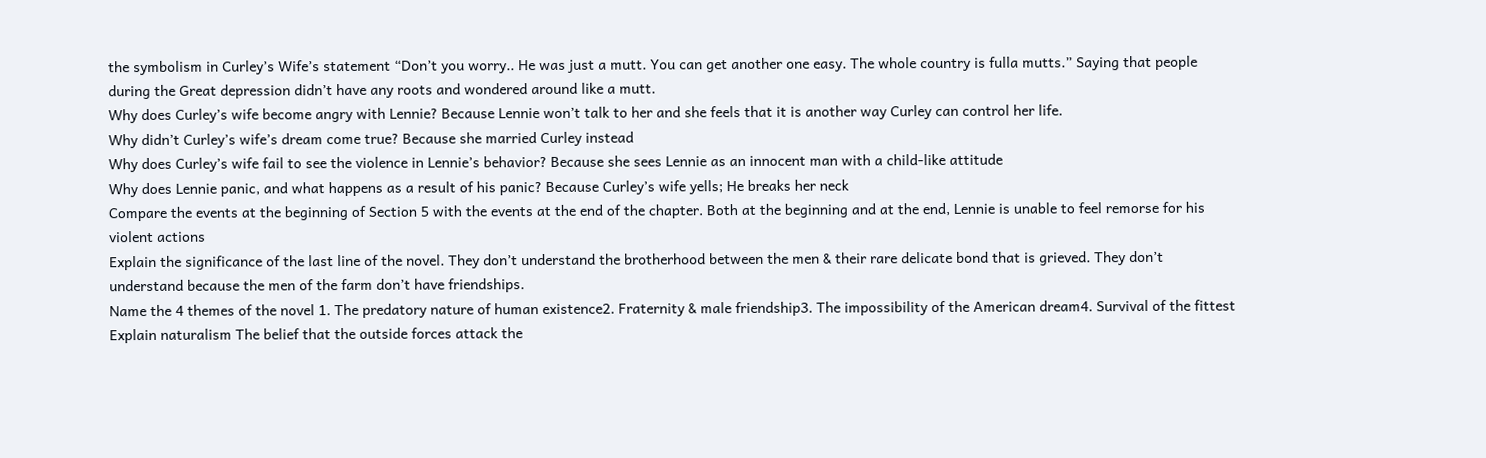the symbolism in Curley’s Wife’s statement “Don’t you worry.. He was just a mutt. You can get another one easy. The whole country is fulla mutts.” Saying that people during the Great depression didn’t have any roots and wondered around like a mutt.
Why does Curley’s wife become angry with Lennie? Because Lennie won’t talk to her and she feels that it is another way Curley can control her life.
Why didn’t Curley’s wife’s dream come true? Because she married Curley instead
Why does Curley’s wife fail to see the violence in Lennie’s behavior? Because she sees Lennie as an innocent man with a child-like attitude
Why does Lennie panic, and what happens as a result of his panic? Because Curley’s wife yells; He breaks her neck
Compare the events at the beginning of Section 5 with the events at the end of the chapter. Both at the beginning and at the end, Lennie is unable to feel remorse for his violent actions
Explain the significance of the last line of the novel. They don’t understand the brotherhood between the men & their rare delicate bond that is grieved. They don’t understand because the men of the farm don’t have friendships.
Name the 4 themes of the novel 1. The predatory nature of human existence2. Fraternity & male friendship3. The impossibility of the American dream4. Survival of the fittest
Explain naturalism The belief that the outside forces attack the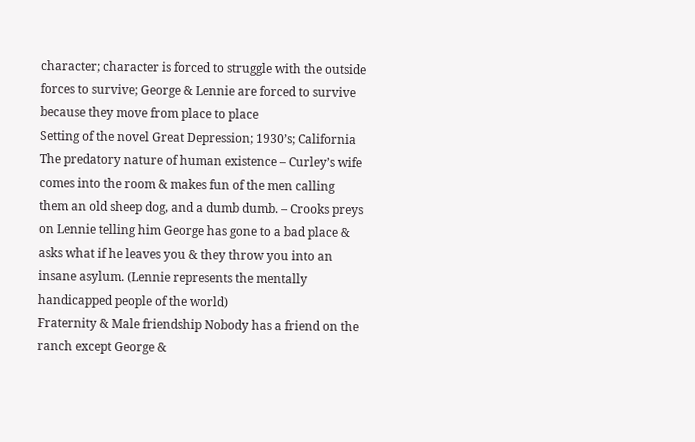character; character is forced to struggle with the outside forces to survive; George & Lennie are forced to survive because they move from place to place
Setting of the novel Great Depression; 1930’s; California
The predatory nature of human existence – Curley’s wife comes into the room & makes fun of the men calling them an old sheep dog, and a dumb dumb. – Crooks preys on Lennie telling him George has gone to a bad place & asks what if he leaves you & they throw you into an insane asylum. (Lennie represents the mentally handicapped people of the world)
Fraternity & Male friendship Nobody has a friend on the ranch except George &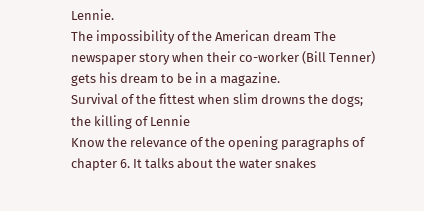Lennie.
The impossibility of the American dream The newspaper story when their co-worker (Bill Tenner) gets his dream to be in a magazine.
Survival of the fittest when slim drowns the dogs; the killing of Lennie
Know the relevance of the opening paragraphs of chapter 6. It talks about the water snakes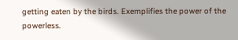getting eaten by the birds. Exemplifies the power of the powerless.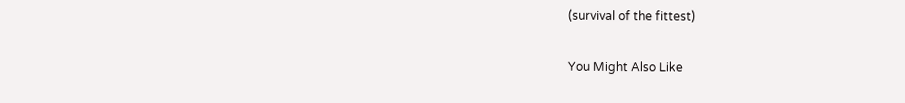(survival of the fittest)

You Might Also Like